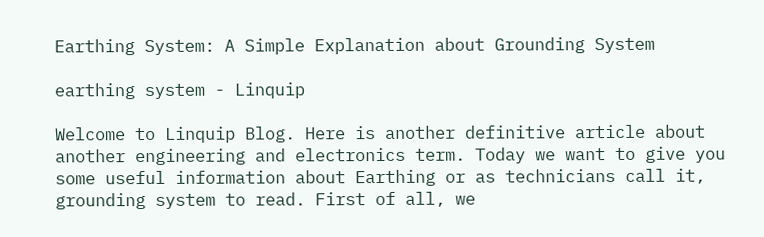Earthing System: A Simple Explanation about Grounding System

earthing system - Linquip

Welcome to Linquip Blog. Here is another definitive article about another engineering and electronics term. Today we want to give you some useful information about Earthing or as technicians call it, grounding system to read. First of all, we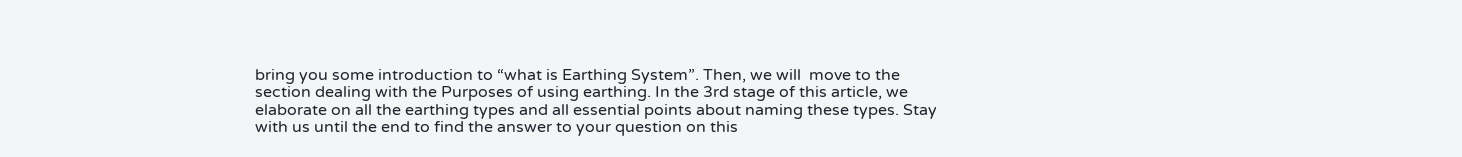bring you some introduction to “what is Earthing System”. Then, we will  move to the section dealing with the Purposes of using earthing. In the 3rd stage of this article, we elaborate on all the earthing types and all essential points about naming these types. Stay with us until the end to find the answer to your question on this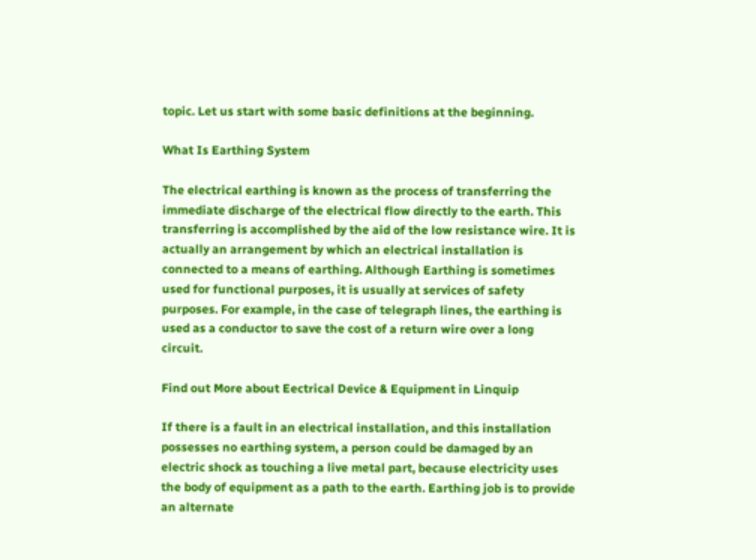topic. Let us start with some basic definitions at the beginning.

What Is Earthing System

The electrical earthing is known as the process of transferring the immediate discharge of the electrical flow directly to the earth. This transferring is accomplished by the aid of the low resistance wire. It is actually an arrangement by which an electrical installation is connected to a means of earthing. Although Earthing is sometimes used for functional purposes, it is usually at services of safety purposes. For example, in the case of telegraph lines, the earthing is used as a conductor to save the cost of a return wire over a long circuit.

Find out More about Eectrical Device & Equipment in Linquip

If there is a fault in an electrical installation, and this installation possesses no earthing system, a person could be damaged by an electric shock as touching a live metal part, because electricity uses the body of equipment as a path to the earth. Earthing job is to provide an alternate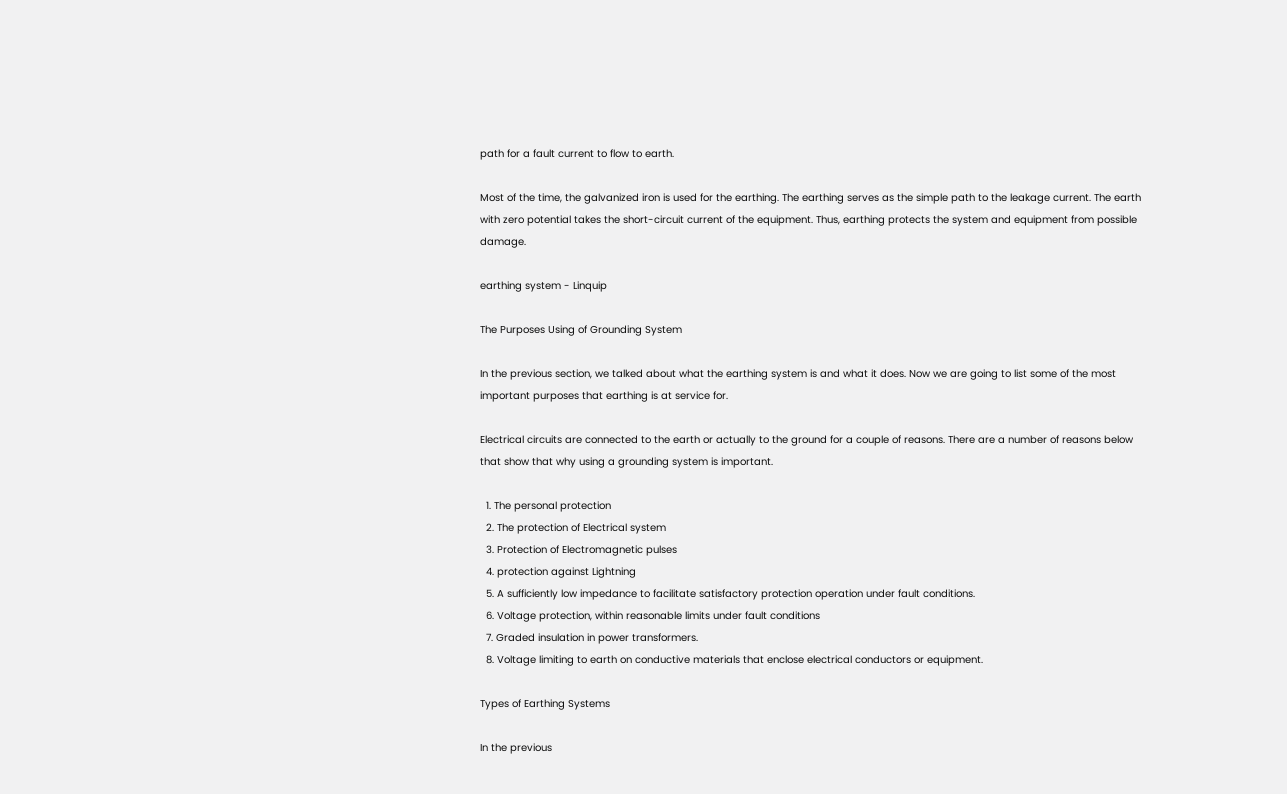path for a fault current to flow to earth.

Most of the time, the galvanized iron is used for the earthing. The earthing serves as the simple path to the leakage current. The earth with zero potential takes the short-circuit current of the equipment. Thus, earthing protects the system and equipment from possible damage.

earthing system - Linquip

The Purposes Using of Grounding System

In the previous section, we talked about what the earthing system is and what it does. Now we are going to list some of the most important purposes that earthing is at service for.

Electrical circuits are connected to the earth or actually to the ground for a couple of reasons. There are a number of reasons below that show that why using a grounding system is important.

  1. The personal protection
  2. The protection of Electrical system
  3. Protection of Electromagnetic pulses
  4. protection against Lightning
  5. A sufficiently low impedance to facilitate satisfactory protection operation under fault conditions.
  6. Voltage protection, within reasonable limits under fault conditions
  7. Graded insulation in power transformers.
  8. Voltage limiting to earth on conductive materials that enclose electrical conductors or equipment.

Types of Earthing Systems

In the previous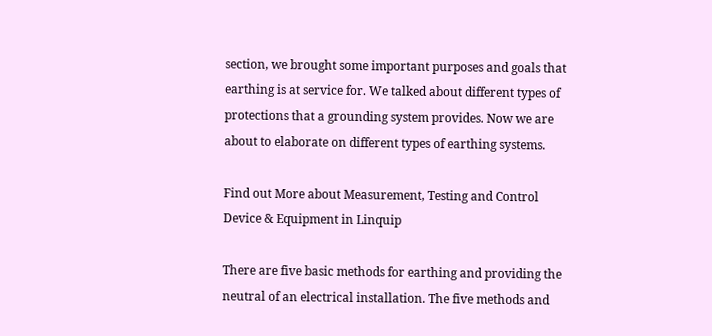section, we brought some important purposes and goals that earthing is at service for. We talked about different types of protections that a grounding system provides. Now we are about to elaborate on different types of earthing systems.

Find out More about Measurement, Testing and Control Device & Equipment in Linquip

There are five basic methods for earthing and providing the neutral of an electrical installation. The five methods and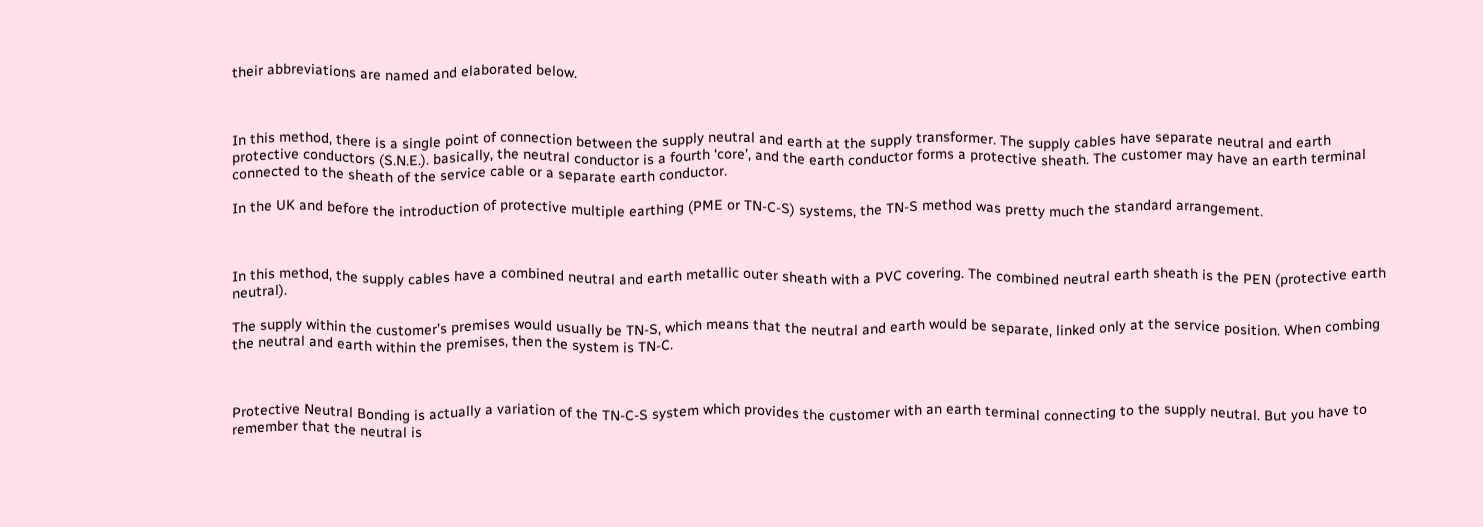their abbreviations are named and elaborated below.



In this method, there is a single point of connection between the supply neutral and earth at the supply transformer. The supply cables have separate neutral and earth protective conductors (S.N.E.). basically, the neutral conductor is a fourth ‘core’, and the earth conductor forms a protective sheath. The customer may have an earth terminal connected to the sheath of the service cable or a separate earth conductor.

In the UK and before the introduction of protective multiple earthing (PME or TN-C-S) systems, the TN-S method was pretty much the standard arrangement.



In this method, the supply cables have a combined neutral and earth metallic outer sheath with a PVC covering. The combined neutral earth sheath is the PEN (protective earth neutral).

The supply within the customer’s premises would usually be TN-S, which means that the neutral and earth would be separate, linked only at the service position. When combing the neutral and earth within the premises, then the system is TN-C.



Protective Neutral Bonding is actually a variation of the TN-C-S system which provides the customer with an earth terminal connecting to the supply neutral. But you have to remember that the neutral is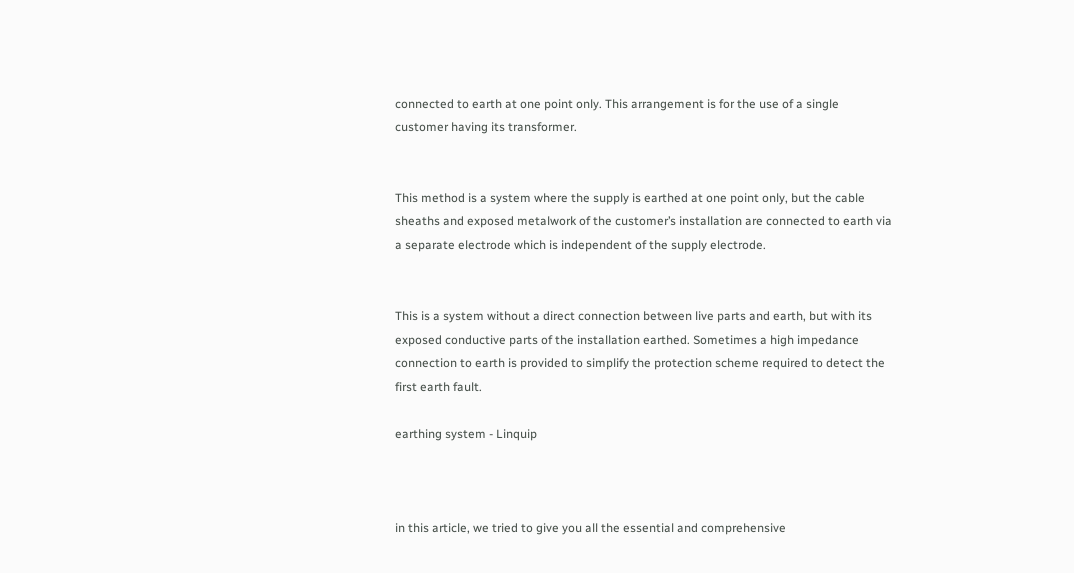connected to earth at one point only. This arrangement is for the use of a single customer having its transformer.


This method is a system where the supply is earthed at one point only, but the cable sheaths and exposed metalwork of the customer’s installation are connected to earth via a separate electrode which is independent of the supply electrode.


This is a system without a direct connection between live parts and earth, but with its exposed conductive parts of the installation earthed. Sometimes a high impedance connection to earth is provided to simplify the protection scheme required to detect the first earth fault.

earthing system - Linquip



in this article, we tried to give you all the essential and comprehensive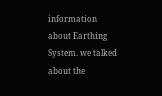information about Earthing System. we talked about the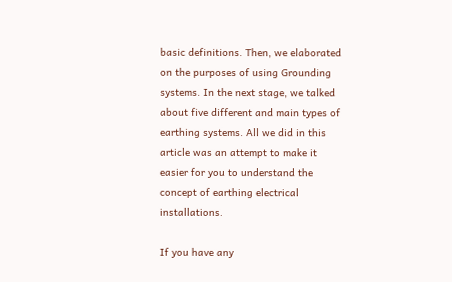basic definitions. Then, we elaborated on the purposes of using Grounding systems. In the next stage, we talked about five different and main types of earthing systems. All we did in this article was an attempt to make it easier for you to understand the concept of earthing electrical installations.

If you have any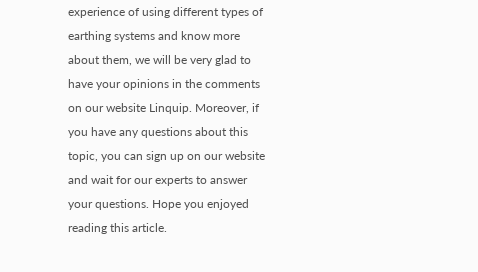experience of using different types of earthing systems and know more about them, we will be very glad to have your opinions in the comments on our website Linquip. Moreover, if you have any questions about this topic, you can sign up on our website and wait for our experts to answer your questions. Hope you enjoyed reading this article.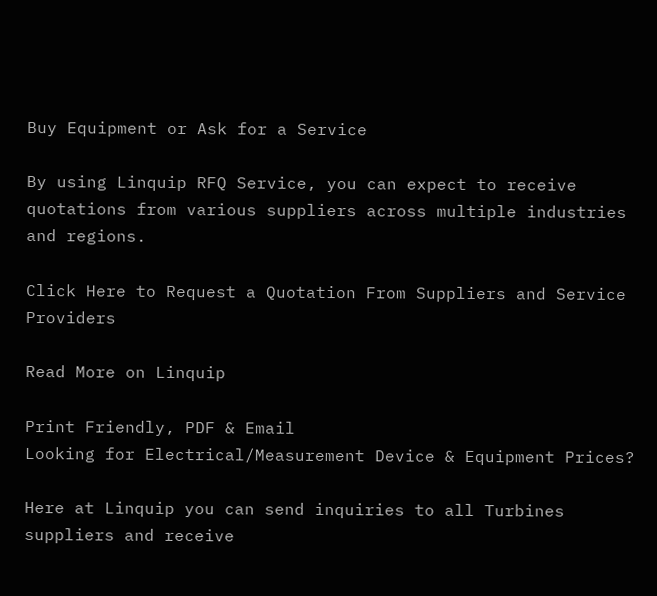Buy Equipment or Ask for a Service

By using Linquip RFQ Service, you can expect to receive quotations from various suppliers across multiple industries and regions.

Click Here to Request a Quotation From Suppliers and Service Providers

Read More on Linquip

Print Friendly, PDF & Email
Looking for Electrical/Measurement Device & Equipment Prices?

Here at Linquip you can send inquiries to all Turbines suppliers and receive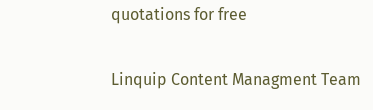quotations for free

Linquip Content Managment Team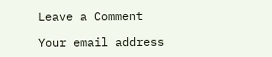Leave a Comment

Your email address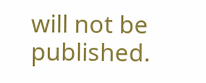will not be published.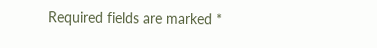Required fields are marked *